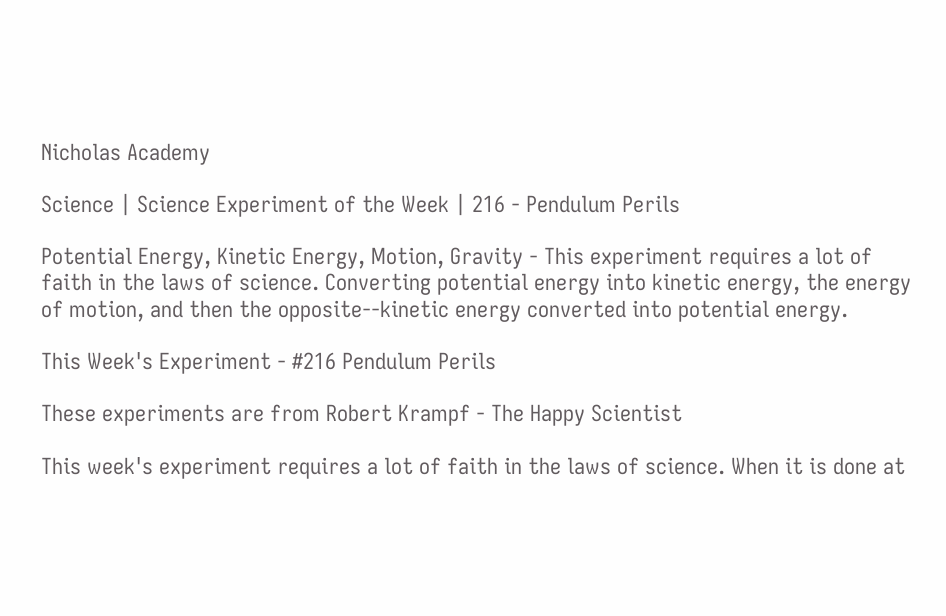Nicholas Academy

Science | Science Experiment of the Week | 216 - Pendulum Perils

Potential Energy, Kinetic Energy, Motion, Gravity - This experiment requires a lot of faith in the laws of science. Converting potential energy into kinetic energy, the energy of motion, and then the opposite--kinetic energy converted into potential energy.

This Week's Experiment - #216 Pendulum Perils

These experiments are from Robert Krampf - The Happy Scientist

This week's experiment requires a lot of faith in the laws of science. When it is done at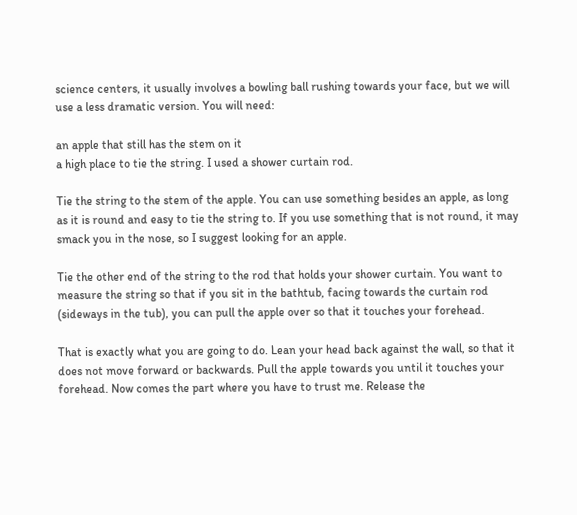science centers, it usually involves a bowling ball rushing towards your face, but we will use a less dramatic version. You will need:

an apple that still has the stem on it
a high place to tie the string. I used a shower curtain rod.

Tie the string to the stem of the apple. You can use something besides an apple, as long as it is round and easy to tie the string to. If you use something that is not round, it may smack you in the nose, so I suggest looking for an apple.

Tie the other end of the string to the rod that holds your shower curtain. You want to measure the string so that if you sit in the bathtub, facing towards the curtain rod (sideways in the tub), you can pull the apple over so that it touches your forehead.

That is exactly what you are going to do. Lean your head back against the wall, so that it does not move forward or backwards. Pull the apple towards you until it touches your forehead. Now comes the part where you have to trust me. Release the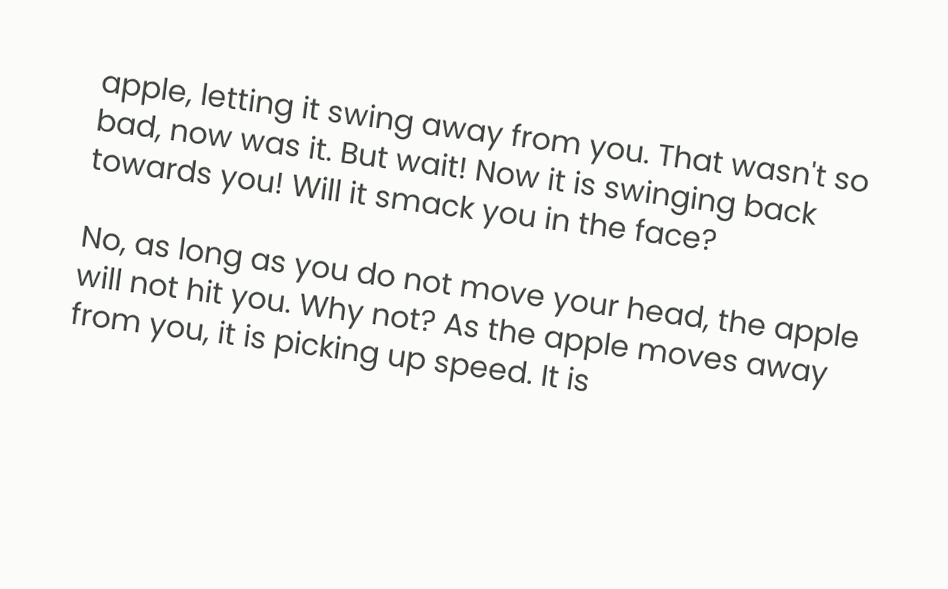apple, letting it swing away from you. That wasn't so bad, now was it. But wait! Now it is swinging back towards you! Will it smack you in the face?

No, as long as you do not move your head, the apple will not hit you. Why not? As the apple moves away from you, it is picking up speed. It is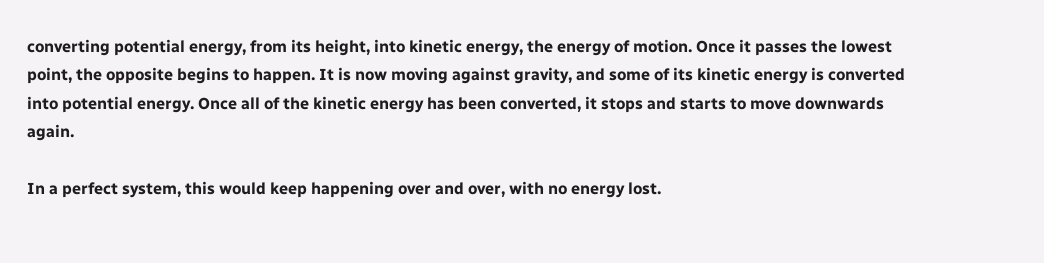converting potential energy, from its height, into kinetic energy, the energy of motion. Once it passes the lowest point, the opposite begins to happen. It is now moving against gravity, and some of its kinetic energy is converted into potential energy. Once all of the kinetic energy has been converted, it stops and starts to move downwards again.

In a perfect system, this would keep happening over and over, with no energy lost.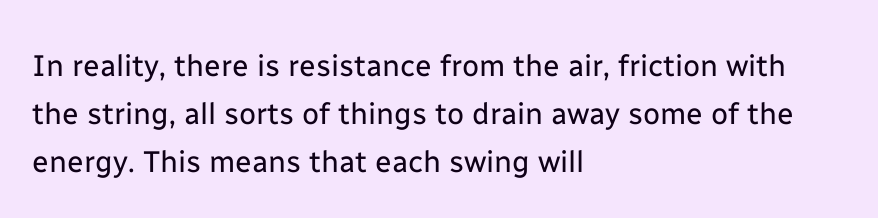In reality, there is resistance from the air, friction with the string, all sorts of things to drain away some of the energy. This means that each swing will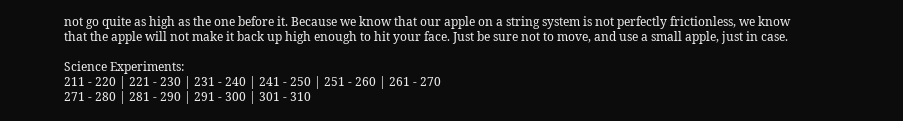not go quite as high as the one before it. Because we know that our apple on a string system is not perfectly frictionless, we know that the apple will not make it back up high enough to hit your face. Just be sure not to move, and use a small apple, just in case.

Science Experiments:
211 - 220 | 221 - 230 | 231 - 240 | 241 - 250 | 251 - 260 | 261 - 270
271 - 280 | 281 - 290 | 291 - 300 | 301 - 310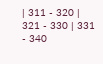| 311 - 320 | 321 - 330 | 331 - 340